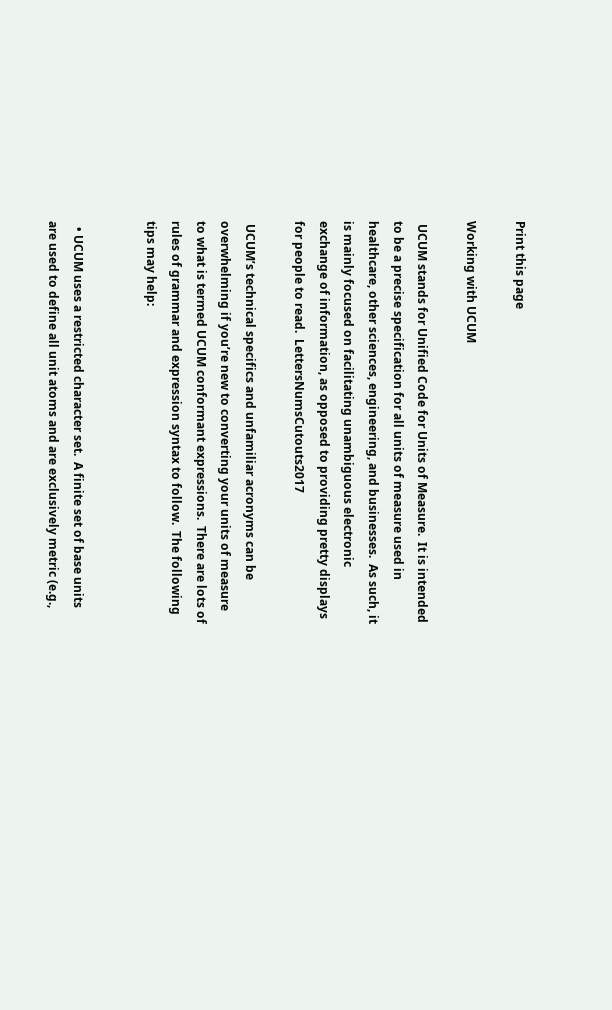Print this page

Working with UCUM

 UCUM stands for Unified Code for Units of Measure.  It is intended to be a precise specification for all units of measure used in healthcare, other sciences, engineering, and businesses.  As such, it is mainly focused on facilitating unambiguous electronic exchange of information, as opposed to providing pretty displays for people to read.  LettersNumsCutouts2017

 UCUM’s technical specifics and unfamiliar acronyms can be overwhelming if you’re new to converting your units of measure to what is termed UCUM conformant expressions.  There are lots of rules of grammar and expression syntax to follow.  The following tips may help:


  • UCUM uses a restricted character set.  A finite set of base units are used to define all unit atoms and are exclusively metric (e.g.,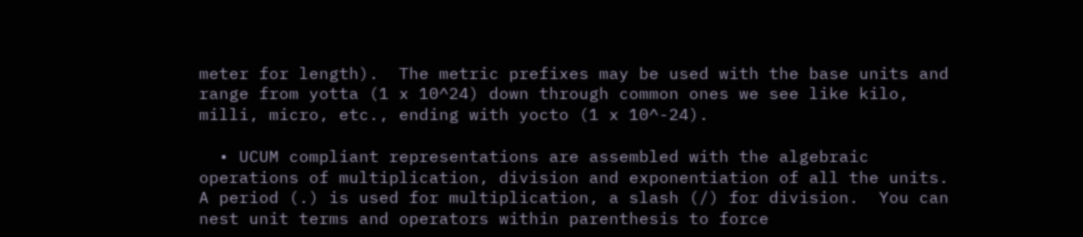meter for length).  The metric prefixes may be used with the base units and range from yotta (1 x 10^24) down through common ones we see like kilo, milli, micro, etc., ending with yocto (1 x 10^-24).

  • UCUM compliant representations are assembled with the algebraic operations of multiplication, division and exponentiation of all the units.  A period (.) is used for multiplication, a slash (/) for division.  You can nest unit terms and operators within parenthesis to force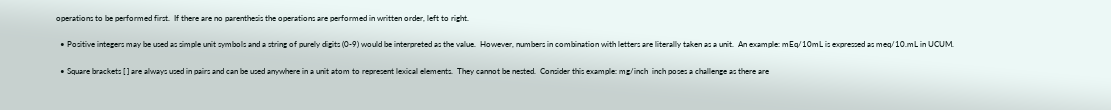operations to be performed first.  If there are no parenthesis the operations are performed in written order, left to right.

  • Positive integers may be used as simple unit symbols and a string of purely digits (0-9) would be interpreted as the value.  However, numbers in combination with letters are literally taken as a unit.  An example: mEq/10mL is expressed as meq/10.mL in UCUM.

  • Square brackets [ ] are always used in pairs and can be used anywhere in a unit atom to represent lexical elements.  They cannot be nested.  Consider this example: mg/inch  inch poses a challenge as there are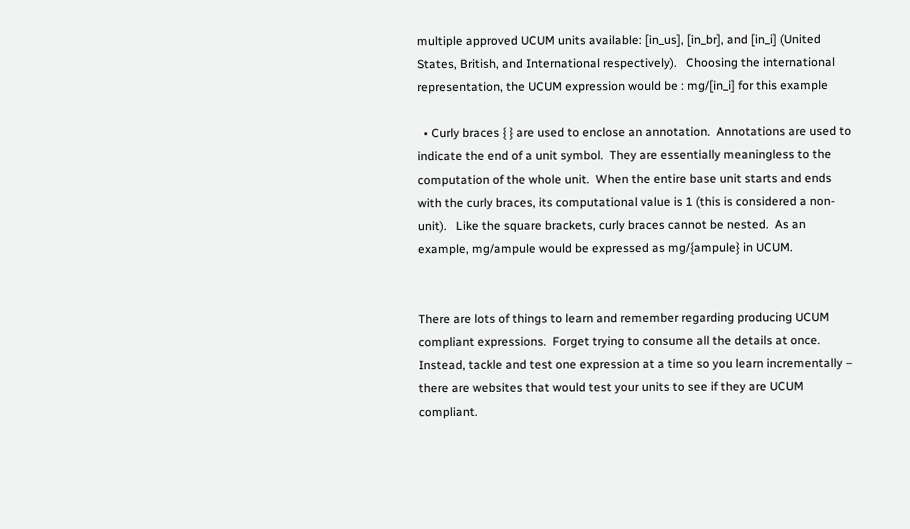multiple approved UCUM units available: [in_us], [in_br], and [in_i] (United States, British, and International respectively).   Choosing the international representation, the UCUM expression would be : mg/[in_i] for this example

  • Curly braces { } are used to enclose an annotation.  Annotations are used to indicate the end of a unit symbol.  They are essentially meaningless to the computation of the whole unit.  When the entire base unit starts and ends with the curly braces, its computational value is 1 (this is considered a non-unit).   Like the square brackets, curly braces cannot be nested.  As an example, mg/ampule would be expressed as mg/{ampule} in UCUM.


There are lots of things to learn and remember regarding producing UCUM compliant expressions.  Forget trying to consume all the details at once.  Instead, tackle and test one expression at a time so you learn incrementally – there are websites that would test your units to see if they are UCUM compliant.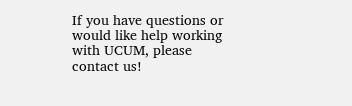If you have questions or would like help working with UCUM, please contact us!